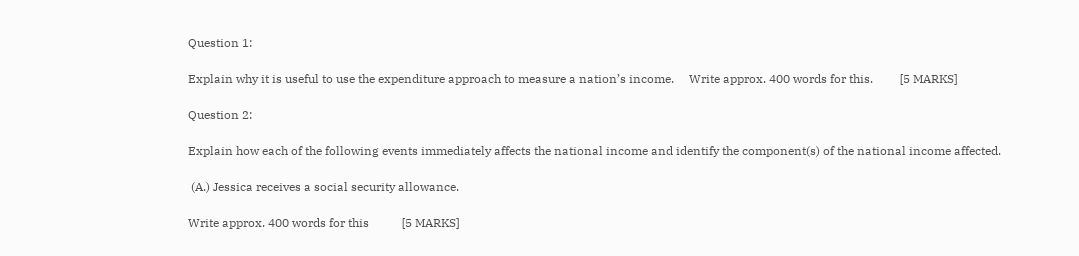Question 1:

Explain why it is useful to use the expenditure approach to measure a nation’s income.     Write approx. 400 words for this.         [5 MARKS]

Question 2:

Explain how each of the following events immediately affects the national income and identify the component(s) of the national income affected.

 (A.) Jessica receives a social security allowance.

Write approx. 400 words for this           [5 MARKS]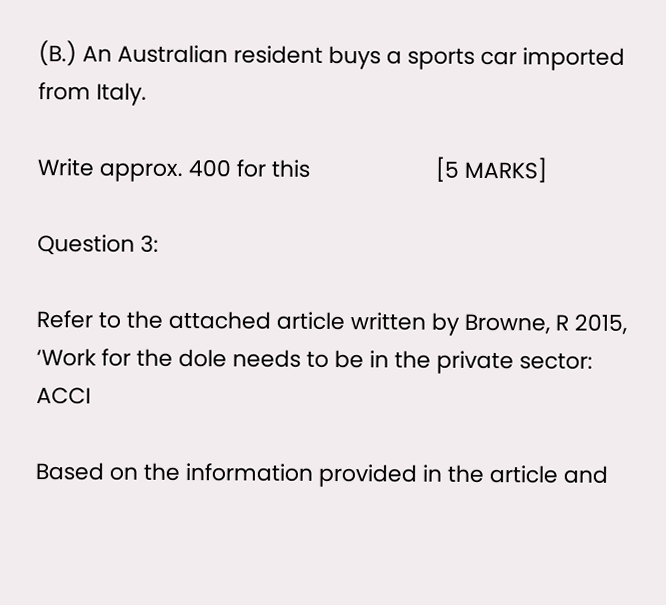(B.) An Australian resident buys a sports car imported from Italy.

Write approx. 400 for this                     [5 MARKS]

Question 3:

Refer to the attached article written by Browne, R 2015, ‘Work for the dole needs to be in the private sector: ACCI

Based on the information provided in the article and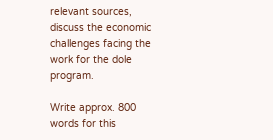relevant sources, discuss the economic challenges facing the work for the dole program.

Write approx. 800 words for this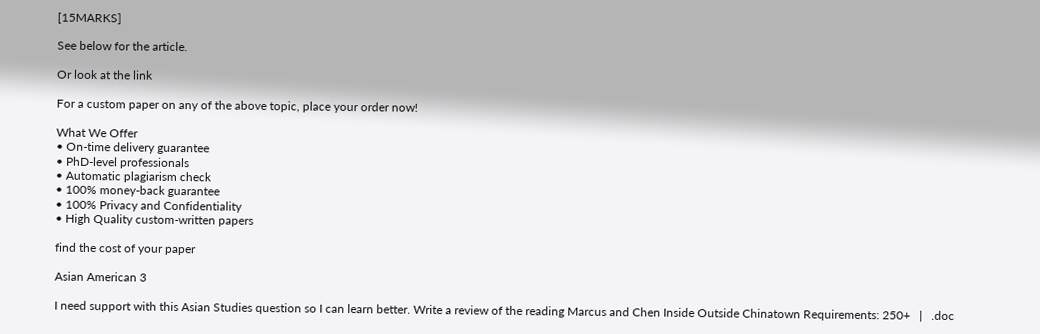[15MARKS]

See below for the article.

Or look at the link

For a custom paper on any of the above topic, place your order now!

What We Offer
• On-time delivery guarantee
• PhD-level professionals
• Automatic plagiarism check
• 100% money-back guarantee
• 100% Privacy and Confidentiality
• High Quality custom-written papers

find the cost of your paper

Asian American 3

I need support with this Asian Studies question so I can learn better. Write a review of the reading Marcus and Chen Inside Outside Chinatown Requirements: 250+   |   .doc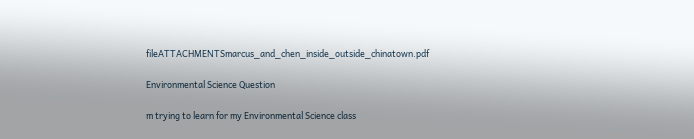fileATTACHMENTSmarcus_and_chen_inside_outside_chinatown.pdf

Environmental Science Question

m trying to learn for my Environmental Science class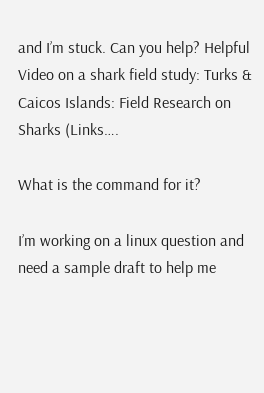and I’m stuck. Can you help? Helpful Video on a shark field study: Turks & Caicos Islands: Field Research on Sharks (Links….

What is the command for it?

I’m working on a linux question and need a sample draft to help me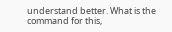understand better. What is the command for this,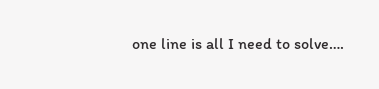one line is all I need to solve….